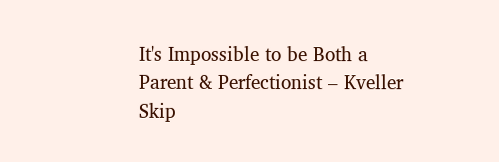It's Impossible to be Both a Parent & Perfectionist – Kveller
Skip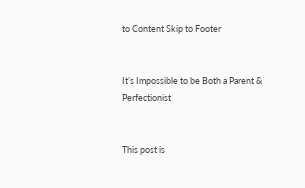to Content Skip to Footer


It’s Impossible to be Both a Parent & Perfectionist


This post is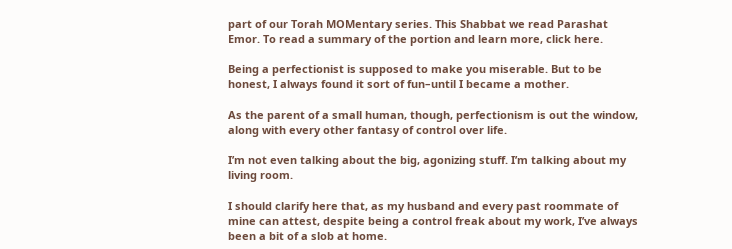part of our Torah MOMentary series. This Shabbat we read Parashat Emor. To read a summary of the portion and learn more, click here.

Being a perfectionist is supposed to make you miserable. But to be honest, I always found it sort of fun–until I became a mother.

As the parent of a small human, though, perfectionism is out the window, along with every other fantasy of control over life.

I’m not even talking about the big, agonizing stuff. I’m talking about my living room.

I should clarify here that, as my husband and every past roommate of mine can attest, despite being a control freak about my work, I’ve always been a bit of a slob at home.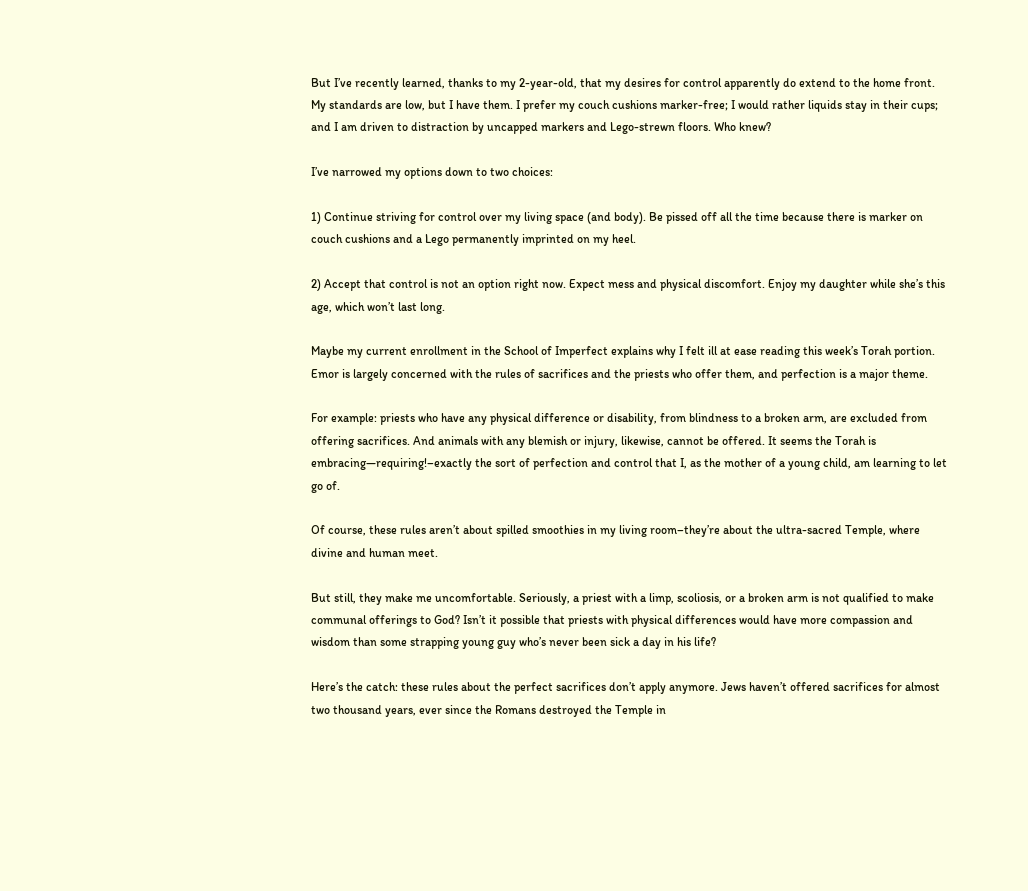But I’ve recently learned, thanks to my 2-year-old, that my desires for control apparently do extend to the home front. My standards are low, but I have them. I prefer my couch cushions marker-free; I would rather liquids stay in their cups; and I am driven to distraction by uncapped markers and Lego-strewn floors. Who knew?

I’ve narrowed my options down to two choices:

1) Continue striving for control over my living space (and body). Be pissed off all the time because there is marker on couch cushions and a Lego permanently imprinted on my heel.

2) Accept that control is not an option right now. Expect mess and physical discomfort. Enjoy my daughter while she’s this age, which won’t last long.

Maybe my current enrollment in the School of Imperfect explains why I felt ill at ease reading this week’s Torah portion. Emor is largely concerned with the rules of sacrifices and the priests who offer them, and perfection is a major theme.

For example: priests who have any physical difference or disability, from blindness to a broken arm, are excluded from offering sacrifices. And animals with any blemish or injury, likewise, cannot be offered. It seems the Torah is embracing—requiring!–exactly the sort of perfection and control that I, as the mother of a young child, am learning to let go of.

Of course, these rules aren’t about spilled smoothies in my living room–they’re about the ultra-sacred Temple, where divine and human meet.

But still, they make me uncomfortable. Seriously, a priest with a limp, scoliosis, or a broken arm is not qualified to make communal offerings to God? Isn’t it possible that priests with physical differences would have more compassion and wisdom than some strapping young guy who’s never been sick a day in his life?

Here’s the catch: these rules about the perfect sacrifices don’t apply anymore. Jews haven’t offered sacrifices for almost two thousand years, ever since the Romans destroyed the Temple in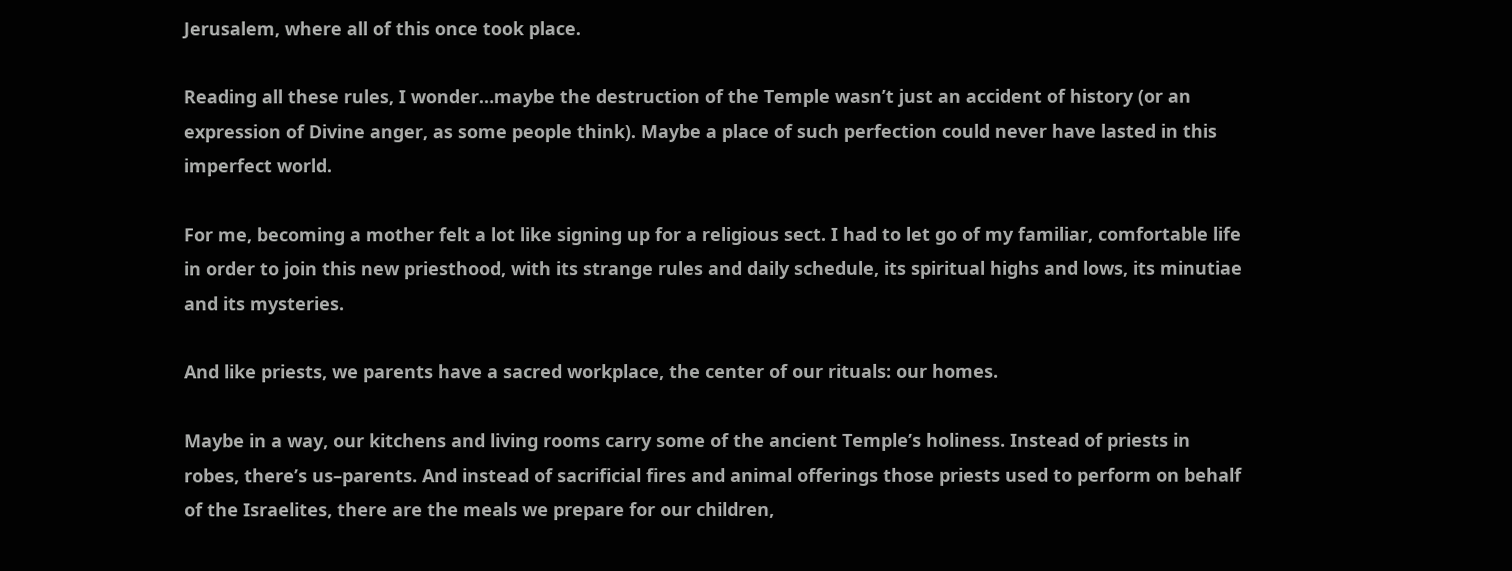Jerusalem, where all of this once took place.

Reading all these rules, I wonder…maybe the destruction of the Temple wasn’t just an accident of history (or an expression of Divine anger, as some people think). Maybe a place of such perfection could never have lasted in this imperfect world.

For me, becoming a mother felt a lot like signing up for a religious sect. I had to let go of my familiar, comfortable life in order to join this new priesthood, with its strange rules and daily schedule, its spiritual highs and lows, its minutiae and its mysteries.

And like priests, we parents have a sacred workplace, the center of our rituals: our homes.

Maybe in a way, our kitchens and living rooms carry some of the ancient Temple’s holiness. Instead of priests in robes, there’s us–parents. And instead of sacrificial fires and animal offerings those priests used to perform on behalf of the Israelites, there are the meals we prepare for our children,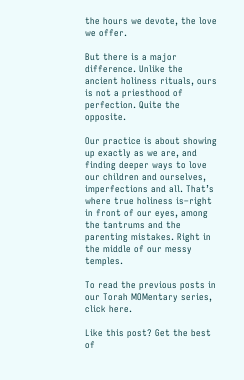the hours we devote, the love we offer.

But there is a major difference. Unlike the ancient holiness rituals, ours is not a priesthood of perfection. Quite the opposite.

Our practice is about showing up exactly as we are, and finding deeper ways to love our children and ourselves, imperfections and all. That’s where true holiness is–right in front of our eyes, among the tantrums and the parenting mistakes. Right in the middle of our messy temples.

To read the previous posts in our Torah MOMentary series, click here.

Like this post? Get the best of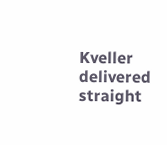Kveller delivered straight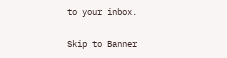to your inbox.

Skip to Banner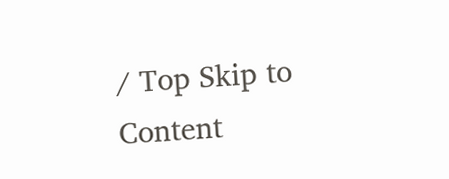/ Top Skip to Content